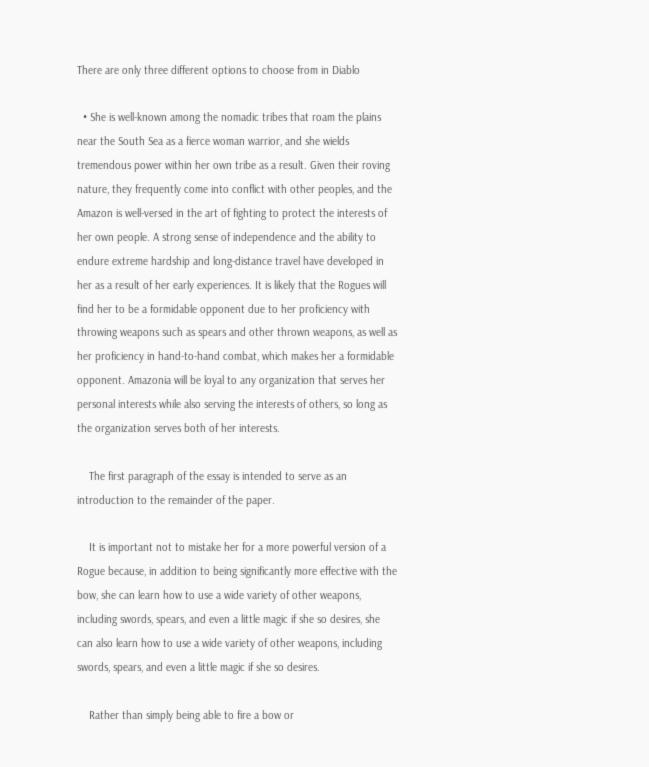There are only three different options to choose from in Diablo

  • She is well-known among the nomadic tribes that roam the plains near the South Sea as a fierce woman warrior, and she wields tremendous power within her own tribe as a result. Given their roving nature, they frequently come into conflict with other peoples, and the Amazon is well-versed in the art of fighting to protect the interests of her own people. A strong sense of independence and the ability to endure extreme hardship and long-distance travel have developed in her as a result of her early experiences. It is likely that the Rogues will find her to be a formidable opponent due to her proficiency with throwing weapons such as spears and other thrown weapons, as well as her proficiency in hand-to-hand combat, which makes her a formidable opponent. Amazonia will be loyal to any organization that serves her personal interests while also serving the interests of others, so long as the organization serves both of her interests.

    The first paragraph of the essay is intended to serve as an introduction to the remainder of the paper.

    It is important not to mistake her for a more powerful version of a Rogue because, in addition to being significantly more effective with the bow, she can learn how to use a wide variety of other weapons, including swords, spears, and even a little magic if she so desires, she can also learn how to use a wide variety of other weapons, including swords, spears, and even a little magic if she so desires.

    Rather than simply being able to fire a bow or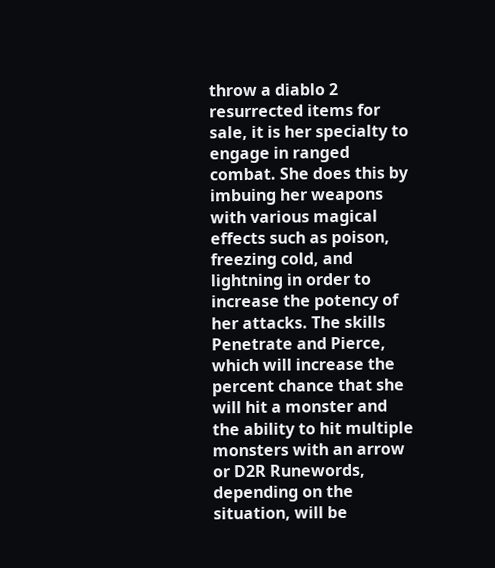throw a diablo 2 resurrected items for sale, it is her specialty to engage in ranged combat. She does this by imbuing her weapons with various magical effects such as poison, freezing cold, and lightning in order to increase the potency of her attacks. The skills Penetrate and Pierce, which will increase the percent chance that she will hit a monster and the ability to hit multiple monsters with an arrow or D2R Runewords, depending on the situation, will be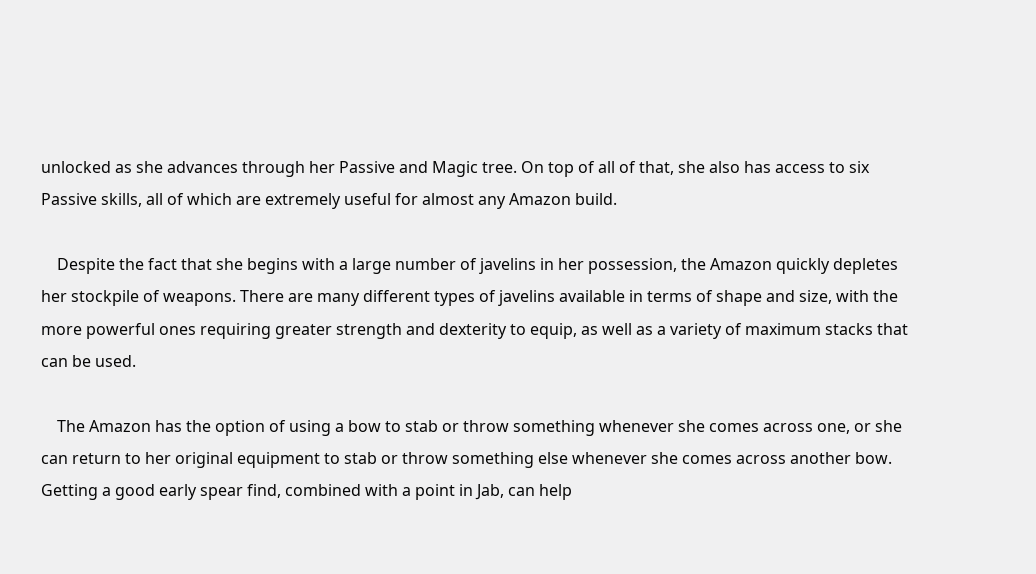unlocked as she advances through her Passive and Magic tree. On top of all of that, she also has access to six Passive skills, all of which are extremely useful for almost any Amazon build.

    Despite the fact that she begins with a large number of javelins in her possession, the Amazon quickly depletes her stockpile of weapons. There are many different types of javelins available in terms of shape and size, with the more powerful ones requiring greater strength and dexterity to equip, as well as a variety of maximum stacks that can be used.

    The Amazon has the option of using a bow to stab or throw something whenever she comes across one, or she can return to her original equipment to stab or throw something else whenever she comes across another bow. Getting a good early spear find, combined with a point in Jab, can help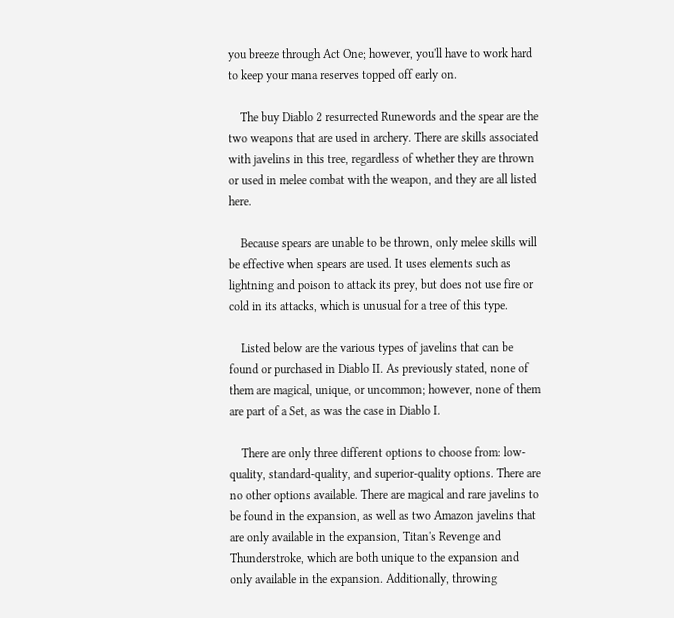you breeze through Act One; however, you'll have to work hard to keep your mana reserves topped off early on.

    The buy Diablo 2 resurrected Runewords and the spear are the two weapons that are used in archery. There are skills associated with javelins in this tree, regardless of whether they are thrown or used in melee combat with the weapon, and they are all listed here.

    Because spears are unable to be thrown, only melee skills will be effective when spears are used. It uses elements such as lightning and poison to attack its prey, but does not use fire or cold in its attacks, which is unusual for a tree of this type.

    Listed below are the various types of javelins that can be found or purchased in Diablo II. As previously stated, none of them are magical, unique, or uncommon; however, none of them are part of a Set, as was the case in Diablo I.

    There are only three different options to choose from: low-quality, standard-quality, and superior-quality options. There are no other options available. There are magical and rare javelins to be found in the expansion, as well as two Amazon javelins that are only available in the expansion, Titan's Revenge and Thunderstroke, which are both unique to the expansion and only available in the expansion. Additionally, throwing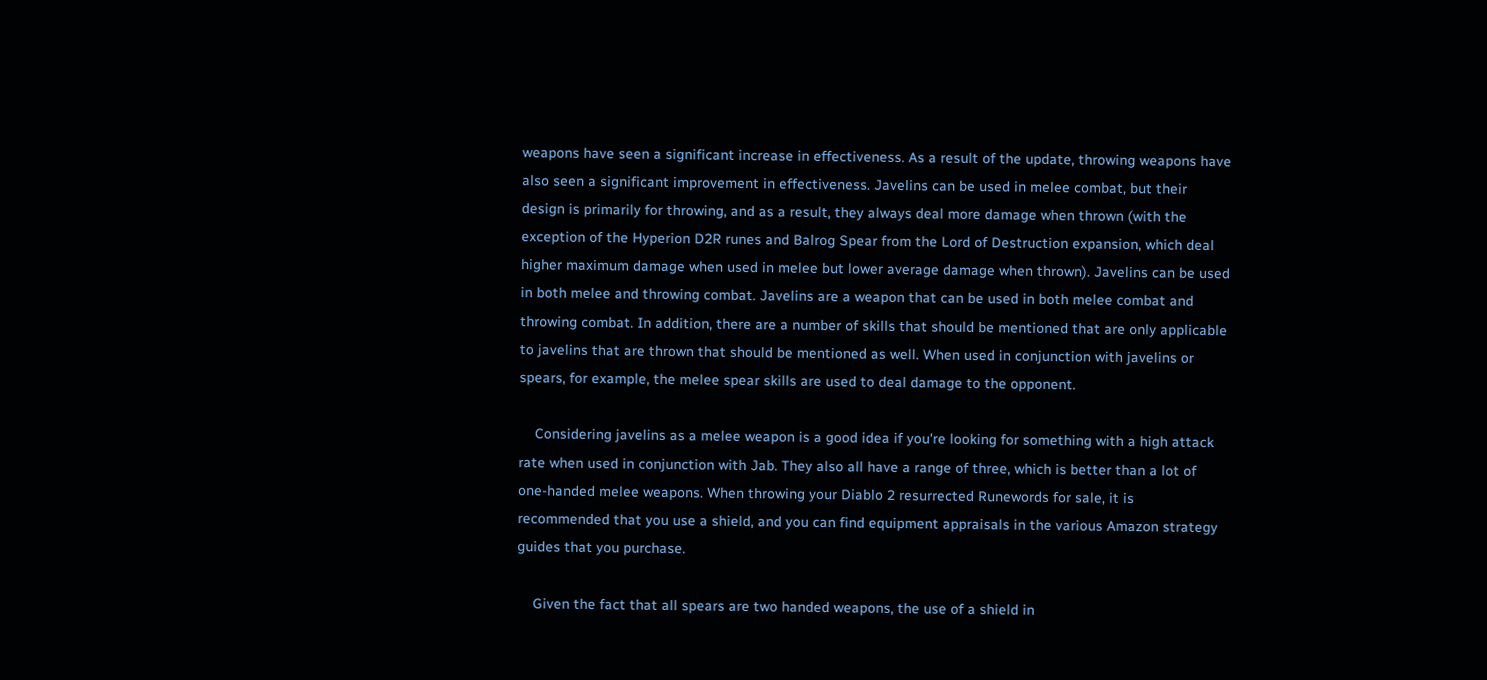weapons have seen a significant increase in effectiveness. As a result of the update, throwing weapons have also seen a significant improvement in effectiveness. Javelins can be used in melee combat, but their design is primarily for throwing, and as a result, they always deal more damage when thrown (with the exception of the Hyperion D2R runes and Balrog Spear from the Lord of Destruction expansion, which deal higher maximum damage when used in melee but lower average damage when thrown). Javelins can be used in both melee and throwing combat. Javelins are a weapon that can be used in both melee combat and throwing combat. In addition, there are a number of skills that should be mentioned that are only applicable to javelins that are thrown that should be mentioned as well. When used in conjunction with javelins or spears, for example, the melee spear skills are used to deal damage to the opponent.

    Considering javelins as a melee weapon is a good idea if you're looking for something with a high attack rate when used in conjunction with Jab. They also all have a range of three, which is better than a lot of one-handed melee weapons. When throwing your Diablo 2 resurrected Runewords for sale, it is recommended that you use a shield, and you can find equipment appraisals in the various Amazon strategy guides that you purchase.

    Given the fact that all spears are two handed weapons, the use of a shield in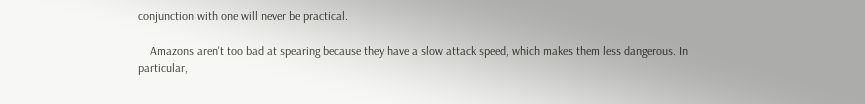conjunction with one will never be practical.

    Amazons aren't too bad at spearing because they have a slow attack speed, which makes them less dangerous. In particular,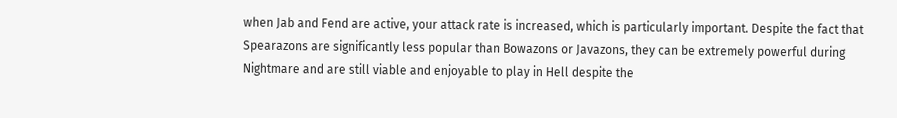when Jab and Fend are active, your attack rate is increased, which is particularly important. Despite the fact that Spearazons are significantly less popular than Bowazons or Javazons, they can be extremely powerful during Nightmare and are still viable and enjoyable to play in Hell despite the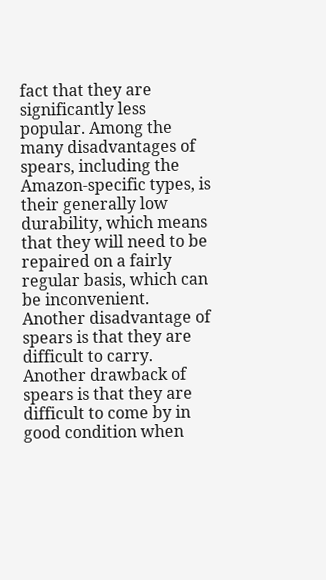fact that they are significantly less popular. Among the many disadvantages of spears, including the Amazon-specific types, is their generally low durability, which means that they will need to be repaired on a fairly regular basis, which can be inconvenient. Another disadvantage of spears is that they are difficult to carry. Another drawback of spears is that they are difficult to come by in good condition when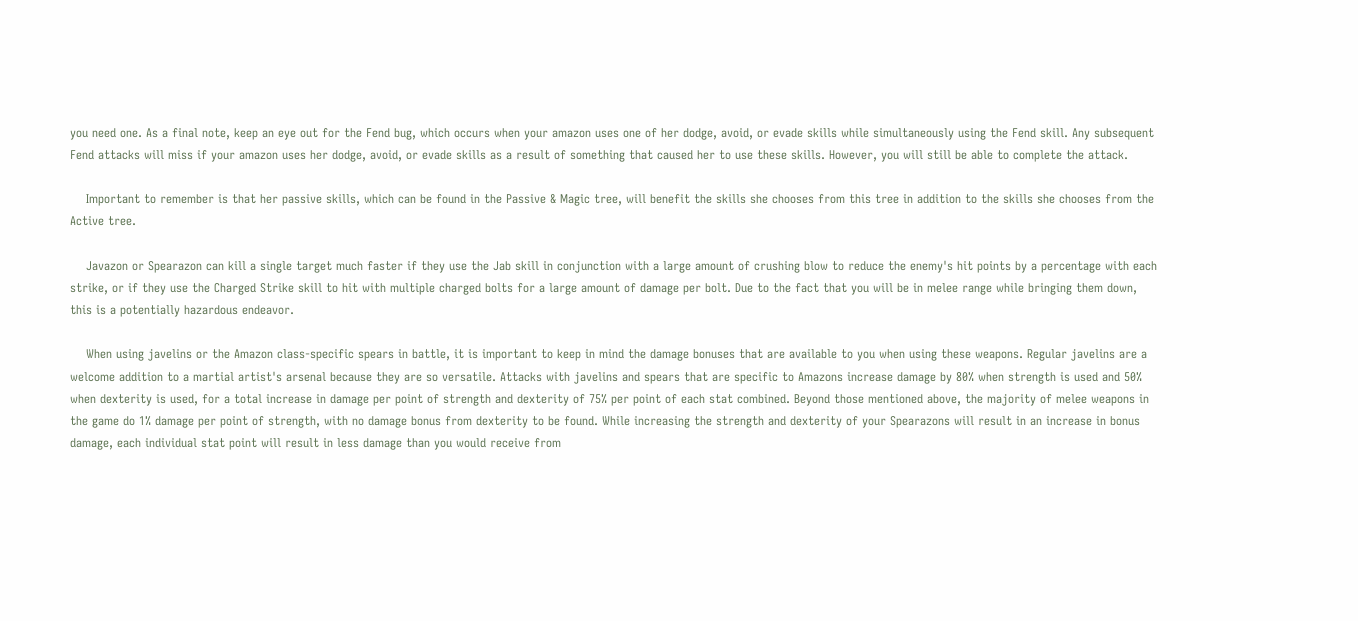you need one. As a final note, keep an eye out for the Fend bug, which occurs when your amazon uses one of her dodge, avoid, or evade skills while simultaneously using the Fend skill. Any subsequent Fend attacks will miss if your amazon uses her dodge, avoid, or evade skills as a result of something that caused her to use these skills. However, you will still be able to complete the attack.

    Important to remember is that her passive skills, which can be found in the Passive & Magic tree, will benefit the skills she chooses from this tree in addition to the skills she chooses from the Active tree.

    Javazon or Spearazon can kill a single target much faster if they use the Jab skill in conjunction with a large amount of crushing blow to reduce the enemy's hit points by a percentage with each strike, or if they use the Charged Strike skill to hit with multiple charged bolts for a large amount of damage per bolt. Due to the fact that you will be in melee range while bringing them down, this is a potentially hazardous endeavor.

    When using javelins or the Amazon class-specific spears in battle, it is important to keep in mind the damage bonuses that are available to you when using these weapons. Regular javelins are a welcome addition to a martial artist's arsenal because they are so versatile. Attacks with javelins and spears that are specific to Amazons increase damage by 80% when strength is used and 50% when dexterity is used, for a total increase in damage per point of strength and dexterity of 75% per point of each stat combined. Beyond those mentioned above, the majority of melee weapons in the game do 1% damage per point of strength, with no damage bonus from dexterity to be found. While increasing the strength and dexterity of your Spearazons will result in an increase in bonus damage, each individual stat point will result in less damage than you would receive from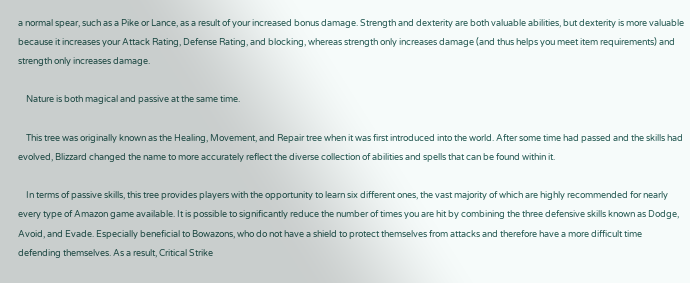a normal spear, such as a Pike or Lance, as a result of your increased bonus damage. Strength and dexterity are both valuable abilities, but dexterity is more valuable because it increases your Attack Rating, Defense Rating, and blocking, whereas strength only increases damage (and thus helps you meet item requirements) and strength only increases damage.

    Nature is both magical and passive at the same time.

    This tree was originally known as the Healing, Movement, and Repair tree when it was first introduced into the world. After some time had passed and the skills had evolved, Blizzard changed the name to more accurately reflect the diverse collection of abilities and spells that can be found within it.

    In terms of passive skills, this tree provides players with the opportunity to learn six different ones, the vast majority of which are highly recommended for nearly every type of Amazon game available. It is possible to significantly reduce the number of times you are hit by combining the three defensive skills known as Dodge, Avoid, and Evade. Especially beneficial to Bowazons, who do not have a shield to protect themselves from attacks and therefore have a more difficult time defending themselves. As a result, Critical Strike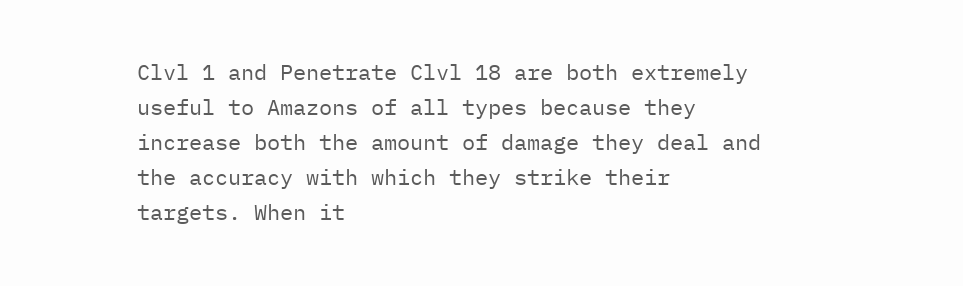Clvl 1 and Penetrate Clvl 18 are both extremely useful to Amazons of all types because they increase both the amount of damage they deal and the accuracy with which they strike their targets. When it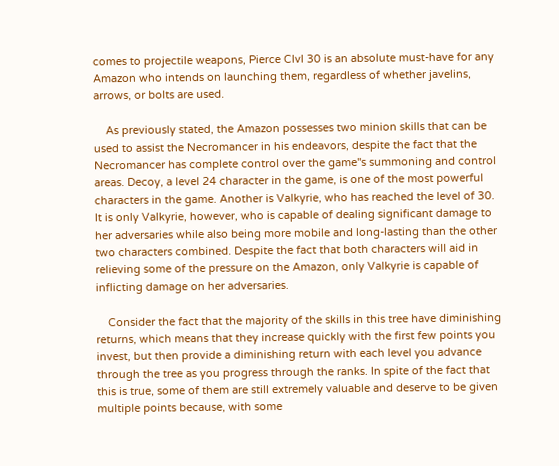comes to projectile weapons, Pierce Clvl 30 is an absolute must-have for any Amazon who intends on launching them, regardless of whether javelins, arrows, or bolts are used.

    As previously stated, the Amazon possesses two minion skills that can be used to assist the Necromancer in his endeavors, despite the fact that the Necromancer has complete control over the game''s summoning and control areas. Decoy, a level 24 character in the game, is one of the most powerful characters in the game. Another is Valkyrie, who has reached the level of 30. It is only Valkyrie, however, who is capable of dealing significant damage to her adversaries while also being more mobile and long-lasting than the other two characters combined. Despite the fact that both characters will aid in relieving some of the pressure on the Amazon, only Valkyrie is capable of inflicting damage on her adversaries.

    Consider the fact that the majority of the skills in this tree have diminishing returns, which means that they increase quickly with the first few points you invest, but then provide a diminishing return with each level you advance through the tree as you progress through the ranks. In spite of the fact that this is true, some of them are still extremely valuable and deserve to be given multiple points because, with some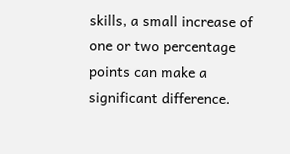skills, a small increase of one or two percentage points can make a significant difference.